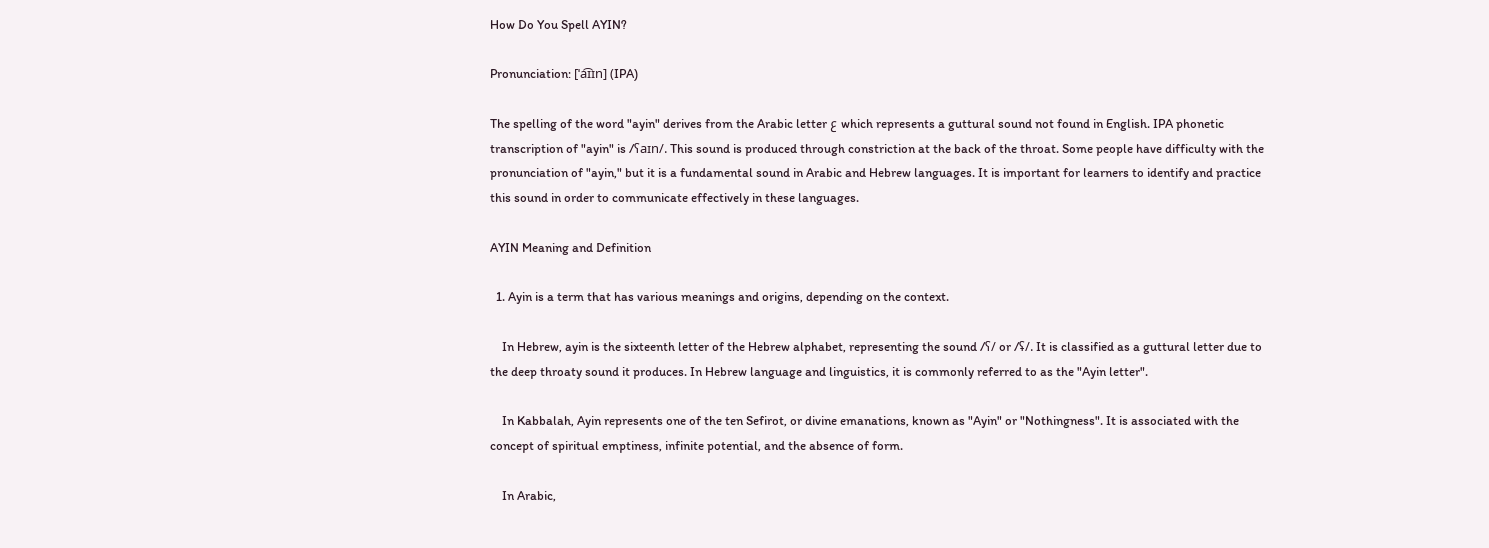How Do You Spell AYIN?

Pronunciation: [ˈa͡ɪɪn] (IPA)

The spelling of the word "ayin" derives from the Arabic letter ع which represents a guttural sound not found in English. IPA phonetic transcription of "ayin" is /ʕaɪn/. This sound is produced through constriction at the back of the throat. Some people have difficulty with the pronunciation of "ayin," but it is a fundamental sound in Arabic and Hebrew languages. It is important for learners to identify and practice this sound in order to communicate effectively in these languages.

AYIN Meaning and Definition

  1. Ayin is a term that has various meanings and origins, depending on the context.

    In Hebrew, ayin is the sixteenth letter of the Hebrew alphabet, representing the sound /ʕ/ or /ʢ/. It is classified as a guttural letter due to the deep throaty sound it produces. In Hebrew language and linguistics, it is commonly referred to as the "Ayin letter".

    In Kabbalah, Ayin represents one of the ten Sefirot, or divine emanations, known as "Ayin" or "Nothingness". It is associated with the concept of spiritual emptiness, infinite potential, and the absence of form.

    In Arabic,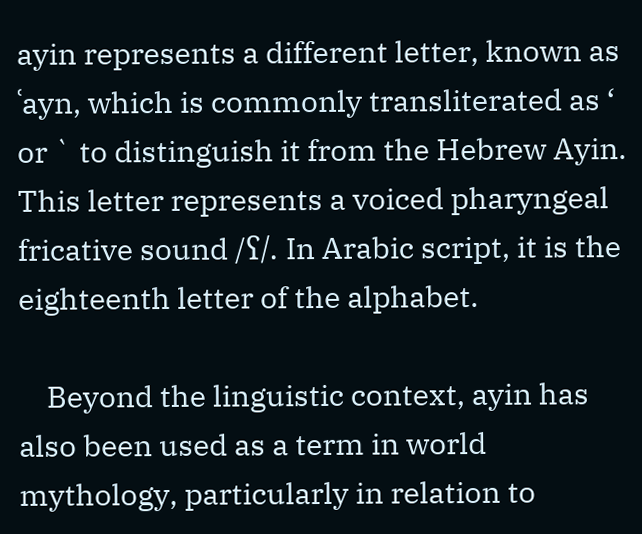ayin represents a different letter, known as ʿayn, which is commonly transliterated as ‘ or ` to distinguish it from the Hebrew Ayin. This letter represents a voiced pharyngeal fricative sound /ʕ/. In Arabic script, it is the eighteenth letter of the alphabet.

    Beyond the linguistic context, ayin has also been used as a term in world mythology, particularly in relation to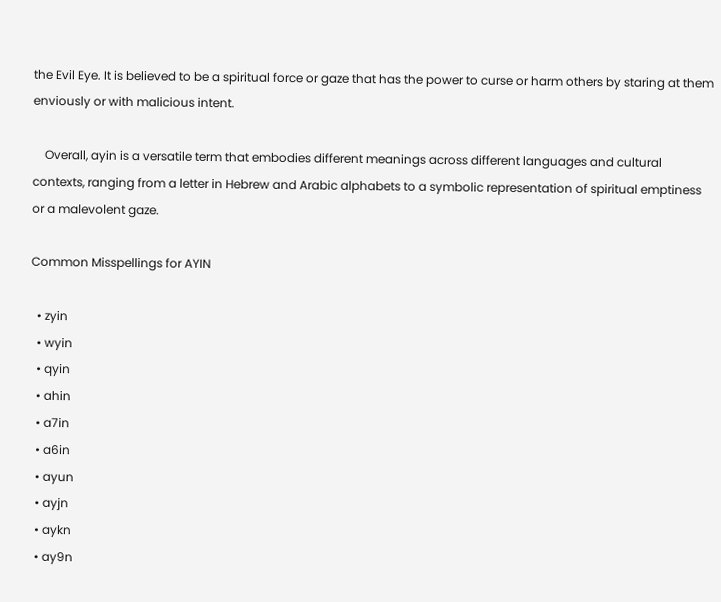the Evil Eye. It is believed to be a spiritual force or gaze that has the power to curse or harm others by staring at them enviously or with malicious intent.

    Overall, ayin is a versatile term that embodies different meanings across different languages and cultural contexts, ranging from a letter in Hebrew and Arabic alphabets to a symbolic representation of spiritual emptiness or a malevolent gaze.

Common Misspellings for AYIN

  • zyin
  • wyin
  • qyin
  • ahin
  • a7in
  • a6in
  • ayun
  • ayjn
  • aykn
  • ay9n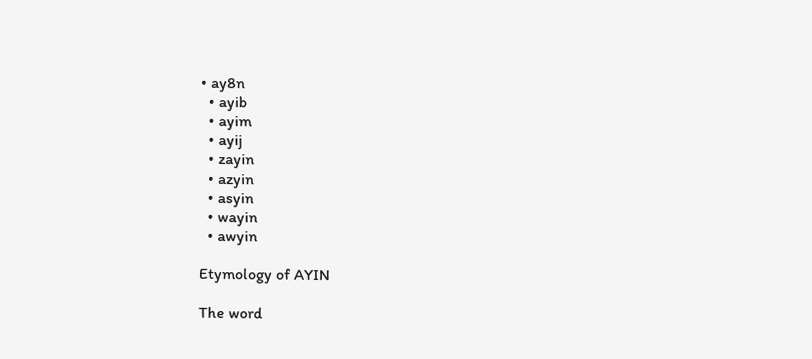• ay8n
  • ayib
  • ayim
  • ayij
  • zayin
  • azyin
  • asyin
  • wayin
  • awyin

Etymology of AYIN

The word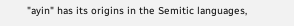"ayin" has its origins in the Semitic languages,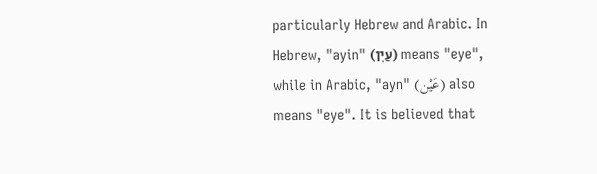particularly Hebrew and Arabic. In Hebrew, "ayin" (עַיִן) means "eye", while in Arabic, "ayn" (عَيْن) also means "eye". It is believed that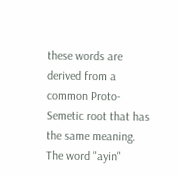these words are derived from a common Proto-Semetic root that has the same meaning. The word "ayin"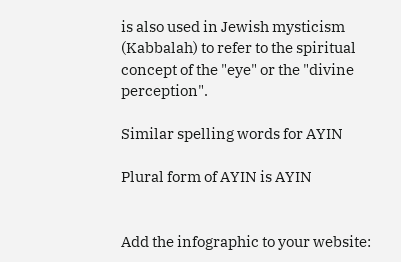is also used in Jewish mysticism (Kabbalah) to refer to the spiritual concept of the "eye" or the "divine perception".

Similar spelling words for AYIN

Plural form of AYIN is AYIN


Add the infographic to your website: